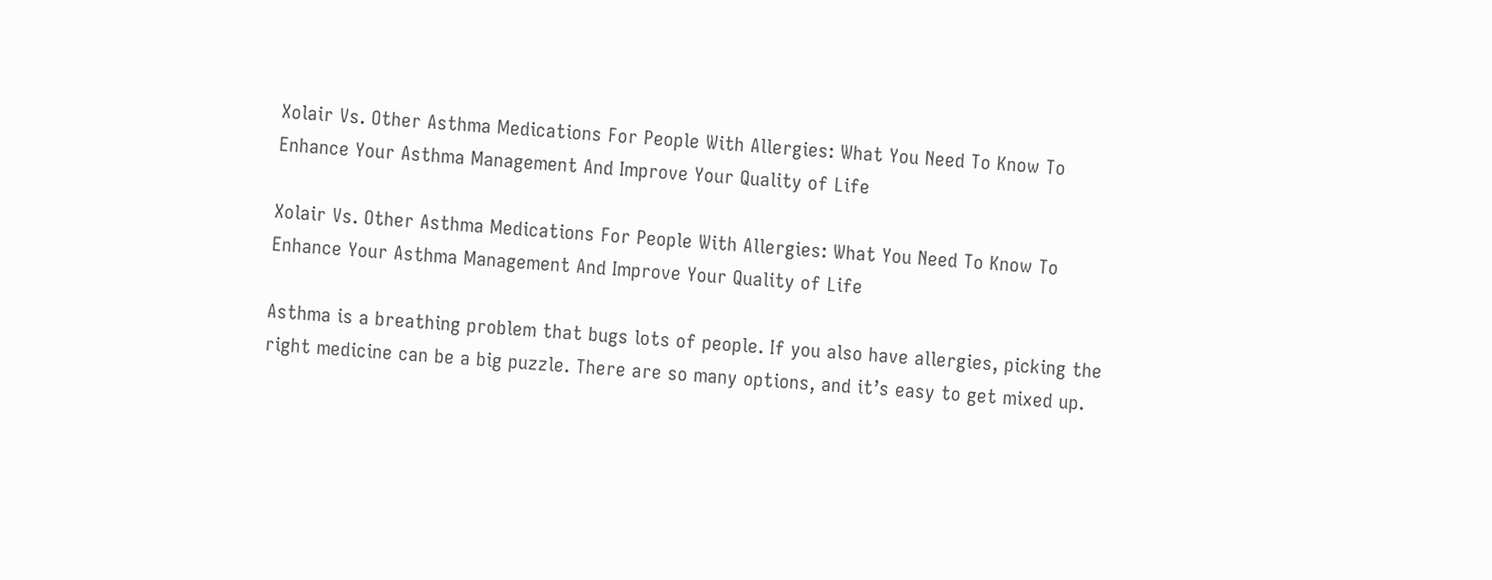Xolair Vs. Other Asthma Medications For People With Allergies: What You Need To Know To Enhance Your Asthma Management And Improve Your Quality of Life

Xolair Vs. Other Asthma Medications For People With Allergies: What You Need To Know To Enhance Your Asthma Management And Improve Your Quality of Life

Asthma is a breathing problem that bugs lots of people. If you also have allergies, picking the right medicine can be a big puzzle. There are so many options, and it’s easy to get mixed up.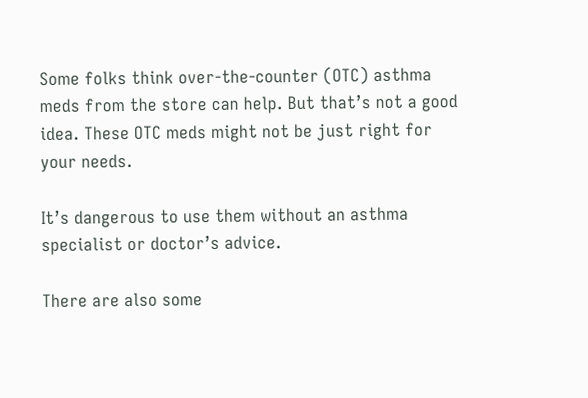Some folks think over-the-counter (OTC) asthma meds from the store can help. But that’s not a good idea. These OTC meds might not be just right for your needs.

It’s dangerous to use them without an asthma specialist or doctor’s advice.

There are also some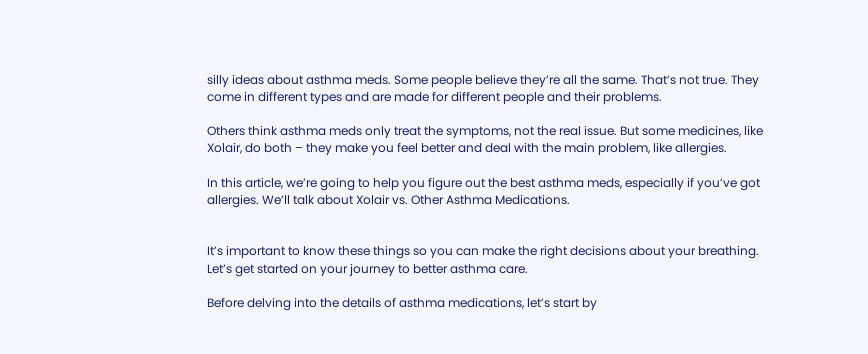silly ideas about asthma meds. Some people believe they’re all the same. That’s not true. They come in different types and are made for different people and their problems.

Others think asthma meds only treat the symptoms, not the real issue. But some medicines, like Xolair, do both – they make you feel better and deal with the main problem, like allergies.

In this article, we’re going to help you figure out the best asthma meds, especially if you’ve got allergies. We’ll talk about Xolair vs. Other Asthma Medications.


It’s important to know these things so you can make the right decisions about your breathing. Let’s get started on your journey to better asthma care.

Before delving into the details of asthma medications, let’s start by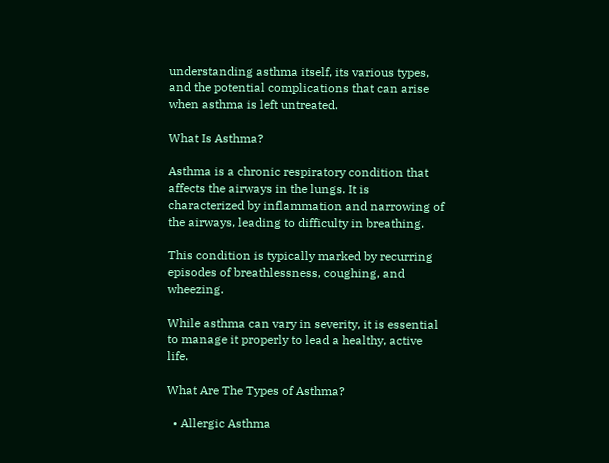understanding asthma itself, its various types, and the potential complications that can arise when asthma is left untreated.

What Is Asthma?

Asthma is a chronic respiratory condition that affects the airways in the lungs. It is characterized by inflammation and narrowing of the airways, leading to difficulty in breathing.

This condition is typically marked by recurring episodes of breathlessness, coughing, and wheezing.

While asthma can vary in severity, it is essential to manage it properly to lead a healthy, active life.

What Are The Types of Asthma?

  • Allergic Asthma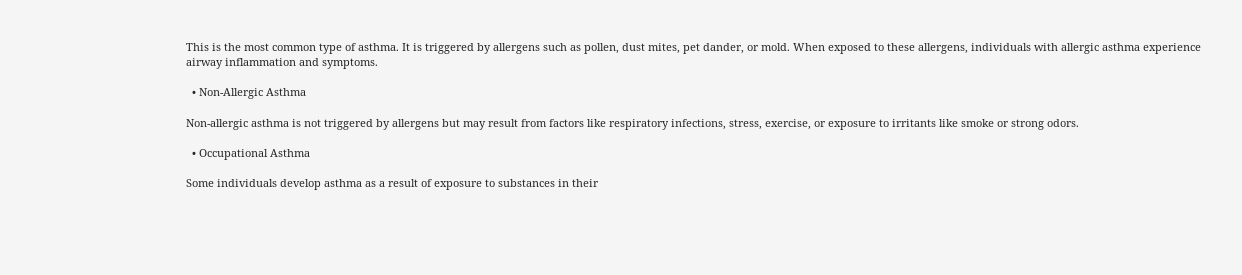This is the most common type of asthma. It is triggered by allergens such as pollen, dust mites, pet dander, or mold. When exposed to these allergens, individuals with allergic asthma experience airway inflammation and symptoms.

  • Non-Allergic Asthma

Non-allergic asthma is not triggered by allergens but may result from factors like respiratory infections, stress, exercise, or exposure to irritants like smoke or strong odors.

  • Occupational Asthma

Some individuals develop asthma as a result of exposure to substances in their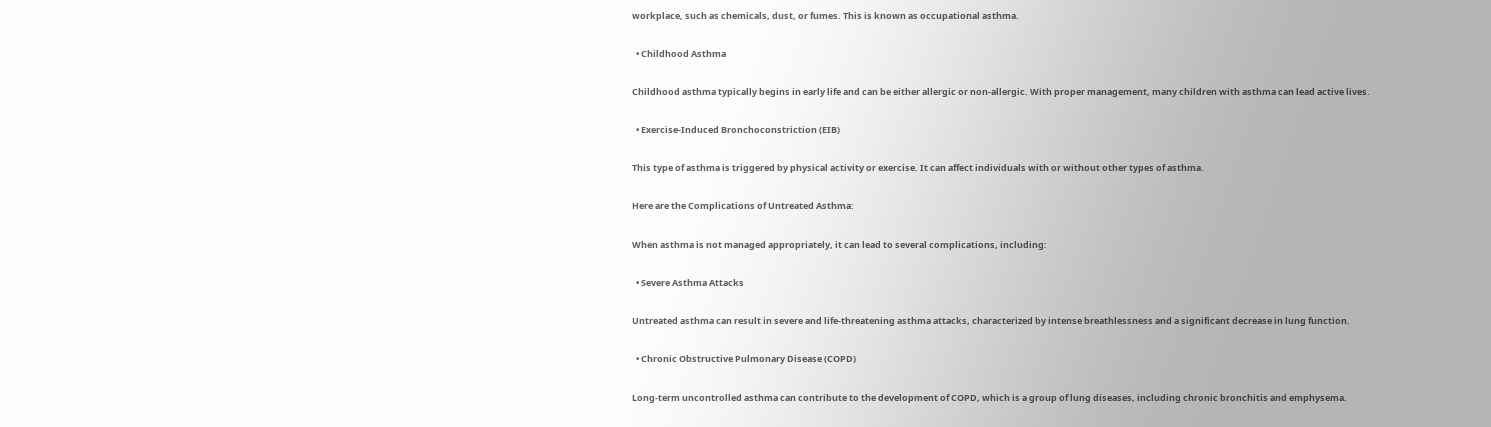workplace, such as chemicals, dust, or fumes. This is known as occupational asthma.

  • Childhood Asthma

Childhood asthma typically begins in early life and can be either allergic or non-allergic. With proper management, many children with asthma can lead active lives.

  • Exercise-Induced Bronchoconstriction (EIB)

This type of asthma is triggered by physical activity or exercise. It can affect individuals with or without other types of asthma.

Here are the Complications of Untreated Asthma:

When asthma is not managed appropriately, it can lead to several complications, including:

  • Severe Asthma Attacks

Untreated asthma can result in severe and life-threatening asthma attacks, characterized by intense breathlessness and a significant decrease in lung function.

  • Chronic Obstructive Pulmonary Disease (COPD)

Long-term uncontrolled asthma can contribute to the development of COPD, which is a group of lung diseases, including chronic bronchitis and emphysema.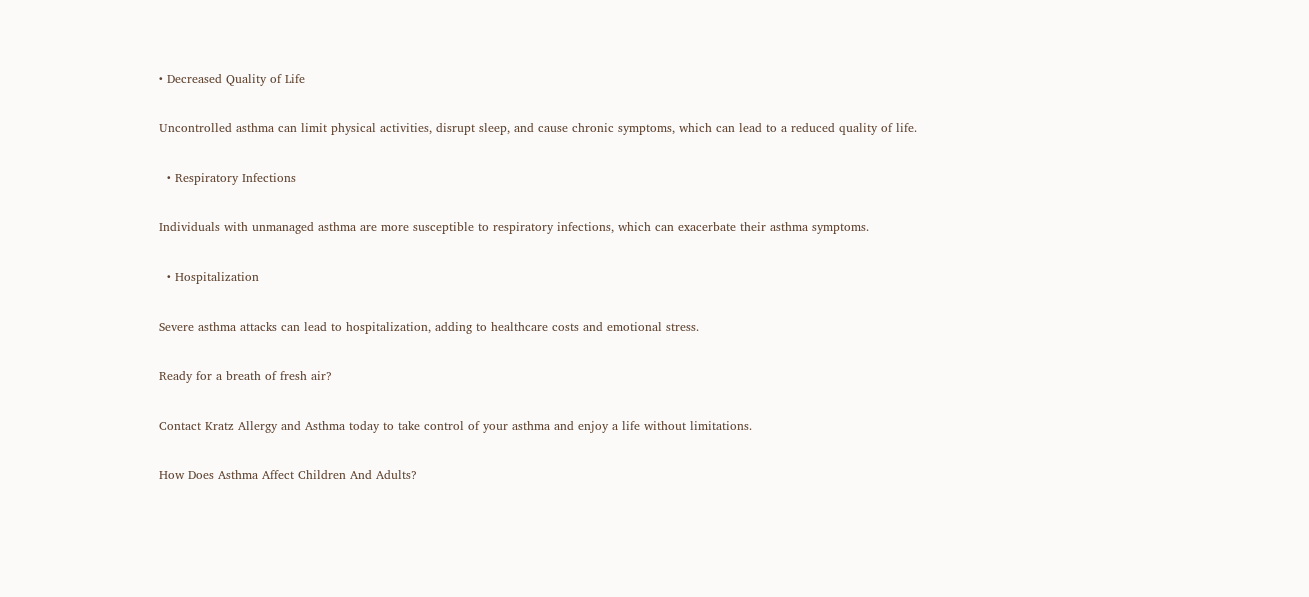• Decreased Quality of Life

Uncontrolled asthma can limit physical activities, disrupt sleep, and cause chronic symptoms, which can lead to a reduced quality of life.

  • Respiratory Infections

Individuals with unmanaged asthma are more susceptible to respiratory infections, which can exacerbate their asthma symptoms.

  • Hospitalization

Severe asthma attacks can lead to hospitalization, adding to healthcare costs and emotional stress.

Ready for a breath of fresh air?

Contact Kratz Allergy and Asthma today to take control of your asthma and enjoy a life without limitations.

How Does Asthma Affect Children And Adults?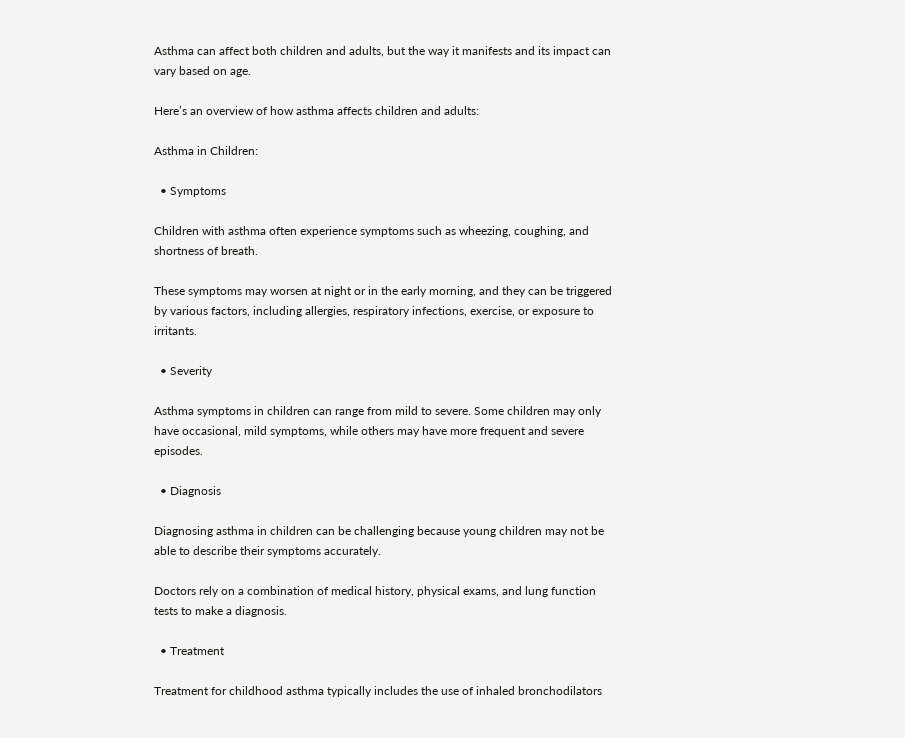Asthma can affect both children and adults, but the way it manifests and its impact can vary based on age.

Here’s an overview of how asthma affects children and adults:

Asthma in Children:

  • Symptoms

Children with asthma often experience symptoms such as wheezing, coughing, and shortness of breath.

These symptoms may worsen at night or in the early morning, and they can be triggered by various factors, including allergies, respiratory infections, exercise, or exposure to irritants.

  • Severity

Asthma symptoms in children can range from mild to severe. Some children may only have occasional, mild symptoms, while others may have more frequent and severe episodes.

  • Diagnosis

Diagnosing asthma in children can be challenging because young children may not be able to describe their symptoms accurately.

Doctors rely on a combination of medical history, physical exams, and lung function tests to make a diagnosis.

  • Treatment

Treatment for childhood asthma typically includes the use of inhaled bronchodilators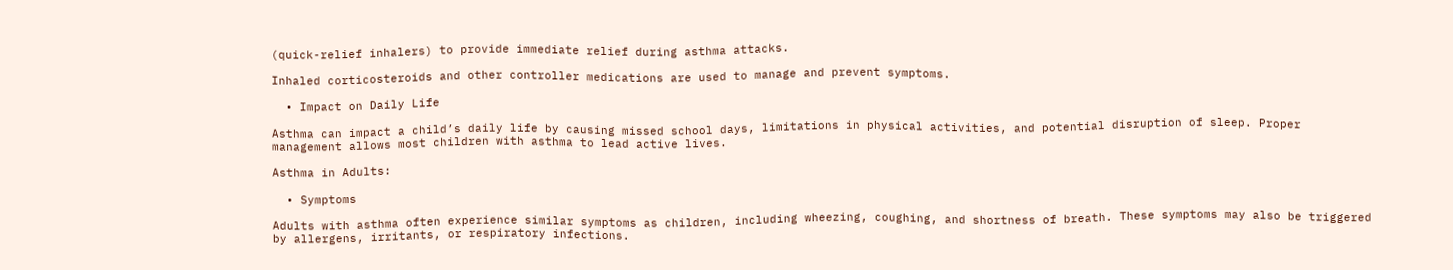(quick-relief inhalers) to provide immediate relief during asthma attacks.

Inhaled corticosteroids and other controller medications are used to manage and prevent symptoms.

  • Impact on Daily Life

Asthma can impact a child’s daily life by causing missed school days, limitations in physical activities, and potential disruption of sleep. Proper management allows most children with asthma to lead active lives.

Asthma in Adults:

  • Symptoms

Adults with asthma often experience similar symptoms as children, including wheezing, coughing, and shortness of breath. These symptoms may also be triggered by allergens, irritants, or respiratory infections.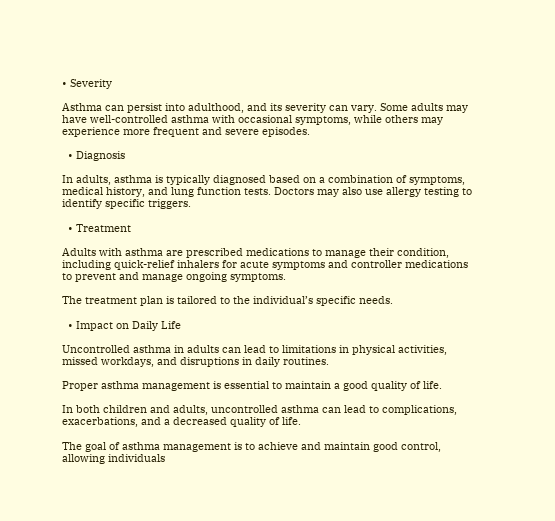• Severity

Asthma can persist into adulthood, and its severity can vary. Some adults may have well-controlled asthma with occasional symptoms, while others may experience more frequent and severe episodes.

  • Diagnosis

In adults, asthma is typically diagnosed based on a combination of symptoms, medical history, and lung function tests. Doctors may also use allergy testing to identify specific triggers.

  • Treatment

Adults with asthma are prescribed medications to manage their condition, including quick-relief inhalers for acute symptoms and controller medications to prevent and manage ongoing symptoms.

The treatment plan is tailored to the individual’s specific needs.

  • Impact on Daily Life

Uncontrolled asthma in adults can lead to limitations in physical activities, missed workdays, and disruptions in daily routines.

Proper asthma management is essential to maintain a good quality of life.

In both children and adults, uncontrolled asthma can lead to complications, exacerbations, and a decreased quality of life.

The goal of asthma management is to achieve and maintain good control, allowing individuals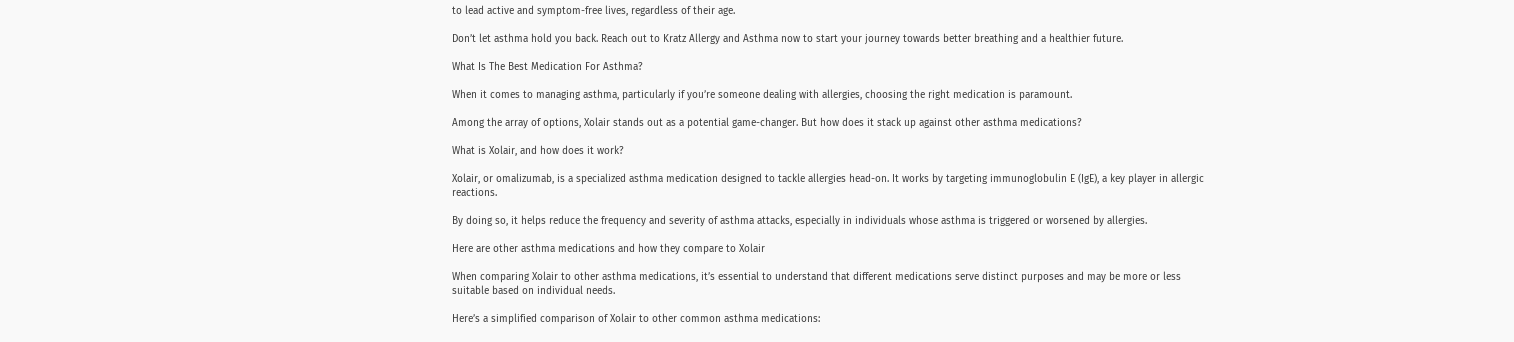to lead active and symptom-free lives, regardless of their age.

Don’t let asthma hold you back. Reach out to Kratz Allergy and Asthma now to start your journey towards better breathing and a healthier future.

What Is The Best Medication For Asthma?

When it comes to managing asthma, particularly if you’re someone dealing with allergies, choosing the right medication is paramount.

Among the array of options, Xolair stands out as a potential game-changer. But how does it stack up against other asthma medications?

What is Xolair, and how does it work?

Xolair, or omalizumab, is a specialized asthma medication designed to tackle allergies head-on. It works by targeting immunoglobulin E (IgE), a key player in allergic reactions.

By doing so, it helps reduce the frequency and severity of asthma attacks, especially in individuals whose asthma is triggered or worsened by allergies.

Here are other asthma medications and how they compare to Xolair

When comparing Xolair to other asthma medications, it’s essential to understand that different medications serve distinct purposes and may be more or less suitable based on individual needs.

Here’s a simplified comparison of Xolair to other common asthma medications: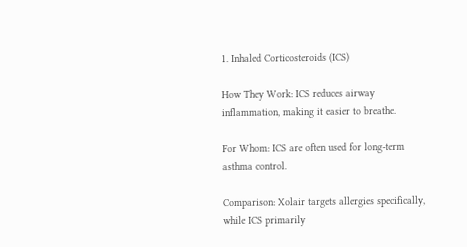1. Inhaled Corticosteroids (ICS)

How They Work: ICS reduces airway inflammation, making it easier to breathe.

For Whom: ICS are often used for long-term asthma control.

Comparison: Xolair targets allergies specifically, while ICS primarily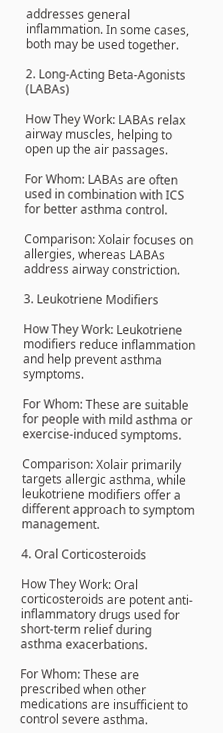addresses general inflammation. In some cases, both may be used together.

2. Long-Acting Beta-Agonists (LABAs)

How They Work: LABAs relax airway muscles, helping to open up the air passages.

For Whom: LABAs are often used in combination with ICS for better asthma control.

Comparison: Xolair focuses on allergies, whereas LABAs address airway constriction.

3. Leukotriene Modifiers

How They Work: Leukotriene modifiers reduce inflammation and help prevent asthma symptoms.

For Whom: These are suitable for people with mild asthma or exercise-induced symptoms.

Comparison: Xolair primarily targets allergic asthma, while leukotriene modifiers offer a different approach to symptom management.

4. Oral Corticosteroids

How They Work: Oral corticosteroids are potent anti-inflammatory drugs used for short-term relief during asthma exacerbations.

For Whom: These are prescribed when other medications are insufficient to control severe asthma.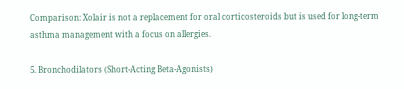Comparison: Xolair is not a replacement for oral corticosteroids but is used for long-term asthma management with a focus on allergies.

5. Bronchodilators (Short-Acting Beta-Agonists)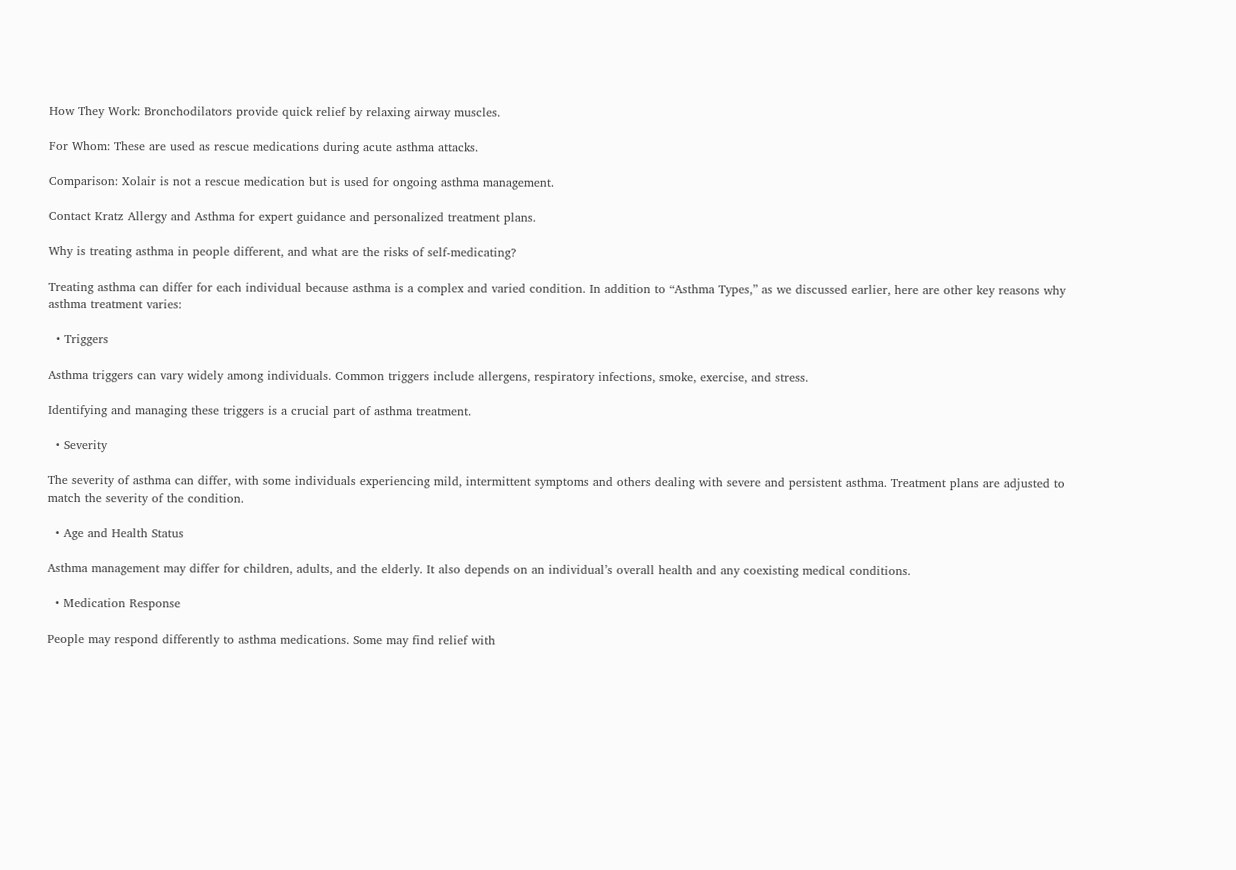How They Work: Bronchodilators provide quick relief by relaxing airway muscles.

For Whom: These are used as rescue medications during acute asthma attacks.

Comparison: Xolair is not a rescue medication but is used for ongoing asthma management.

Contact Kratz Allergy and Asthma for expert guidance and personalized treatment plans.

Why is treating asthma in people different, and what are the risks of self-medicating?

Treating asthma can differ for each individual because asthma is a complex and varied condition. In addition to “Asthma Types,” as we discussed earlier, here are other key reasons why asthma treatment varies:

  • Triggers

Asthma triggers can vary widely among individuals. Common triggers include allergens, respiratory infections, smoke, exercise, and stress.

Identifying and managing these triggers is a crucial part of asthma treatment.

  • Severity

The severity of asthma can differ, with some individuals experiencing mild, intermittent symptoms and others dealing with severe and persistent asthma. Treatment plans are adjusted to match the severity of the condition.

  • Age and Health Status

Asthma management may differ for children, adults, and the elderly. It also depends on an individual’s overall health and any coexisting medical conditions.

  • Medication Response

People may respond differently to asthma medications. Some may find relief with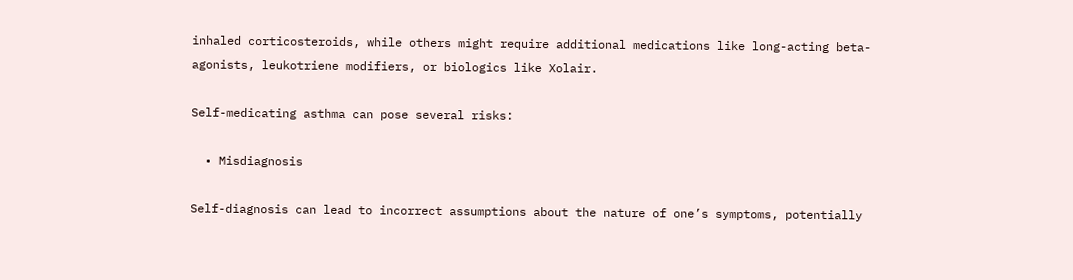inhaled corticosteroids, while others might require additional medications like long-acting beta-agonists, leukotriene modifiers, or biologics like Xolair.

Self-medicating asthma can pose several risks:

  • Misdiagnosis

Self-diagnosis can lead to incorrect assumptions about the nature of one’s symptoms, potentially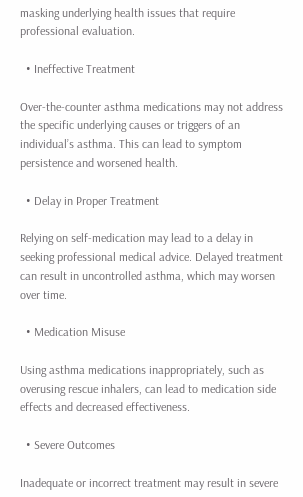masking underlying health issues that require professional evaluation.

  • Ineffective Treatment

Over-the-counter asthma medications may not address the specific underlying causes or triggers of an individual’s asthma. This can lead to symptom persistence and worsened health.

  • Delay in Proper Treatment

Relying on self-medication may lead to a delay in seeking professional medical advice. Delayed treatment can result in uncontrolled asthma, which may worsen over time.

  • Medication Misuse

Using asthma medications inappropriately, such as overusing rescue inhalers, can lead to medication side effects and decreased effectiveness.

  • Severe Outcomes

Inadequate or incorrect treatment may result in severe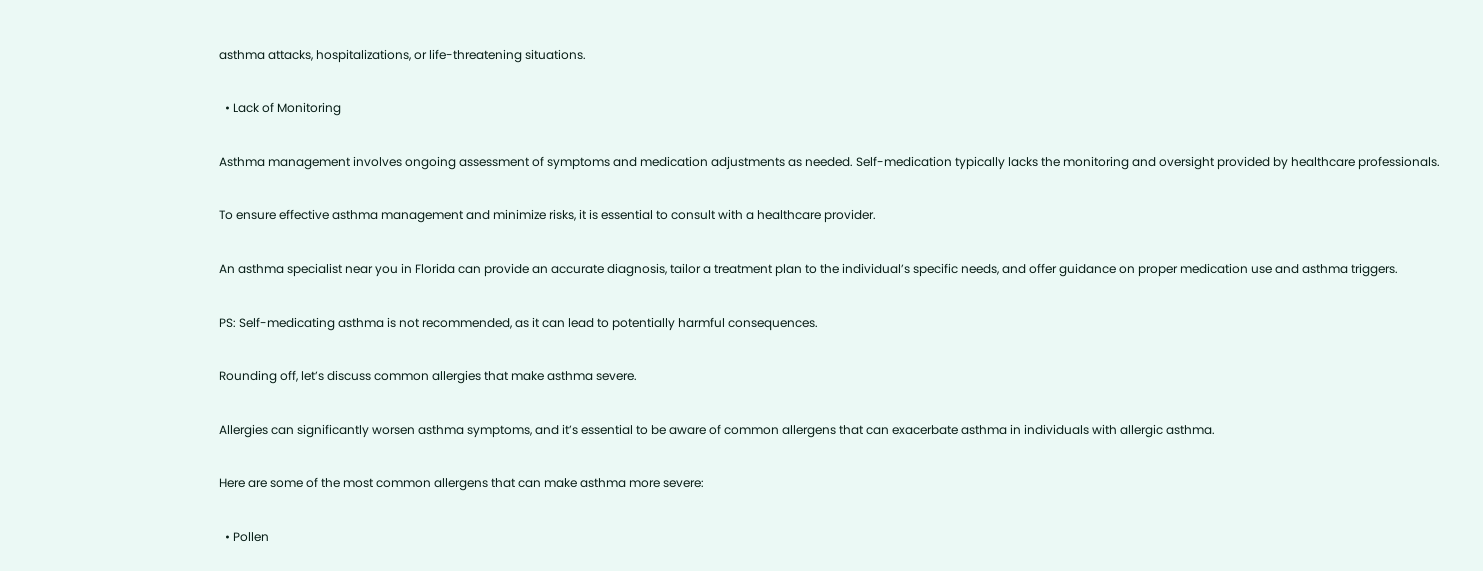asthma attacks, hospitalizations, or life-threatening situations.

  • Lack of Monitoring

Asthma management involves ongoing assessment of symptoms and medication adjustments as needed. Self-medication typically lacks the monitoring and oversight provided by healthcare professionals.

To ensure effective asthma management and minimize risks, it is essential to consult with a healthcare provider.

An asthma specialist near you in Florida can provide an accurate diagnosis, tailor a treatment plan to the individual’s specific needs, and offer guidance on proper medication use and asthma triggers.

PS: Self-medicating asthma is not recommended, as it can lead to potentially harmful consequences.

Rounding off, let’s discuss common allergies that make asthma severe.

Allergies can significantly worsen asthma symptoms, and it’s essential to be aware of common allergens that can exacerbate asthma in individuals with allergic asthma.

Here are some of the most common allergens that can make asthma more severe:

  • Pollen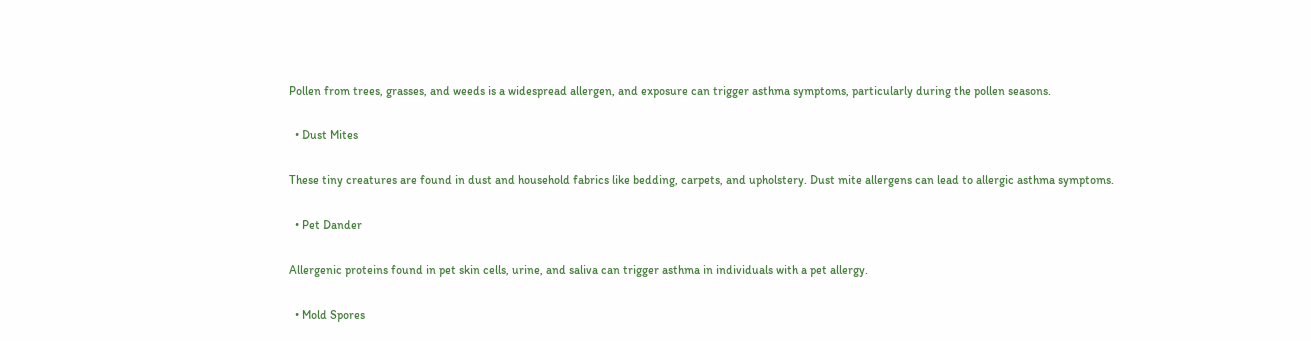Pollen from trees, grasses, and weeds is a widespread allergen, and exposure can trigger asthma symptoms, particularly during the pollen seasons.

  • Dust Mites

These tiny creatures are found in dust and household fabrics like bedding, carpets, and upholstery. Dust mite allergens can lead to allergic asthma symptoms.

  • Pet Dander

Allergenic proteins found in pet skin cells, urine, and saliva can trigger asthma in individuals with a pet allergy.

  • Mold Spores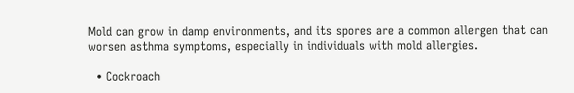Mold can grow in damp environments, and its spores are a common allergen that can worsen asthma symptoms, especially in individuals with mold allergies.

  • Cockroach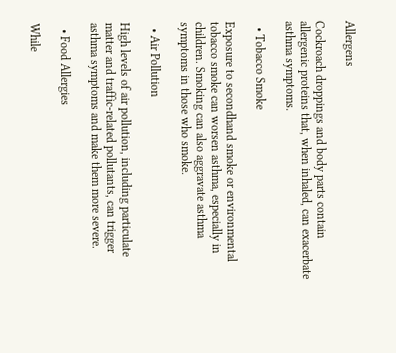Allergens

Cockroach droppings and body parts contain allergenic proteins that, when inhaled, can exacerbate asthma symptoms.

  • Tobacco Smoke

Exposure to secondhand smoke or environmental tobacco smoke can worsen asthma, especially in children. Smoking can also aggravate asthma symptoms in those who smoke.

  • Air Pollution

High levels of air pollution, including particulate matter and traffic-related pollutants, can trigger asthma symptoms and make them more severe.

  • Food Allergies

While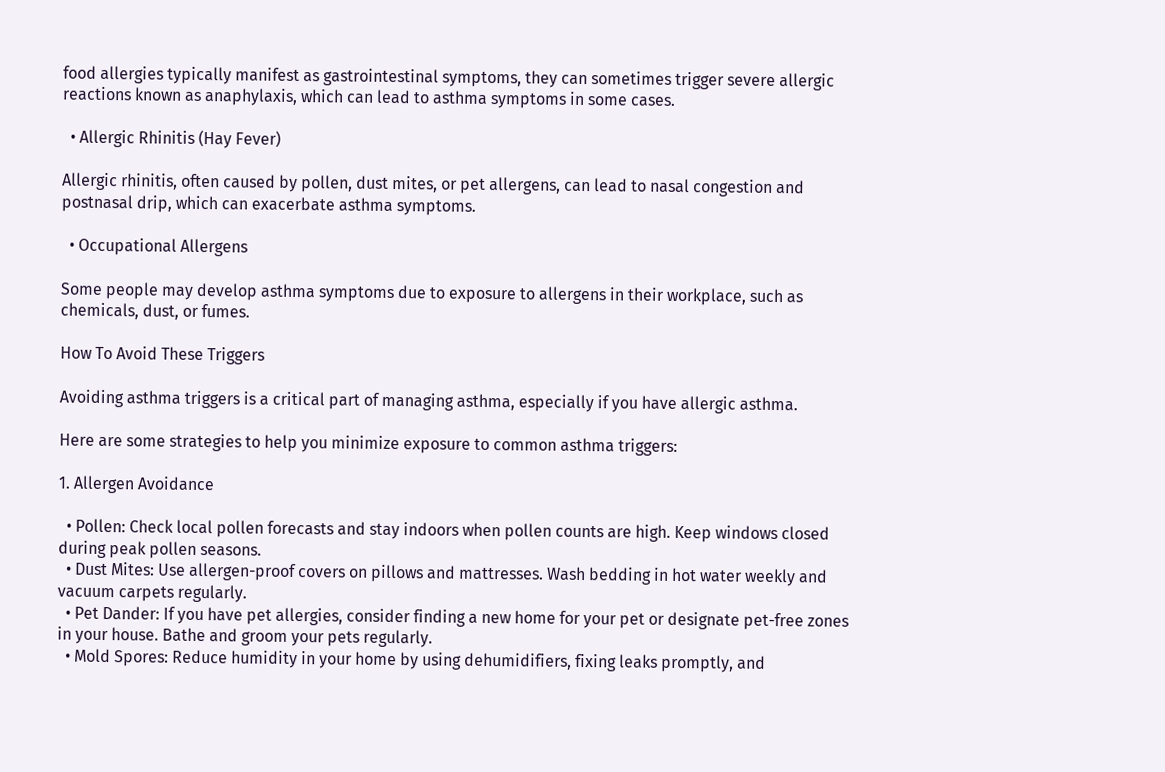food allergies typically manifest as gastrointestinal symptoms, they can sometimes trigger severe allergic reactions known as anaphylaxis, which can lead to asthma symptoms in some cases.

  • Allergic Rhinitis (Hay Fever)

Allergic rhinitis, often caused by pollen, dust mites, or pet allergens, can lead to nasal congestion and postnasal drip, which can exacerbate asthma symptoms.

  • Occupational Allergens

Some people may develop asthma symptoms due to exposure to allergens in their workplace, such as chemicals, dust, or fumes.

How To Avoid These Triggers

Avoiding asthma triggers is a critical part of managing asthma, especially if you have allergic asthma.

Here are some strategies to help you minimize exposure to common asthma triggers:

1. Allergen Avoidance

  • Pollen: Check local pollen forecasts and stay indoors when pollen counts are high. Keep windows closed during peak pollen seasons.
  • Dust Mites: Use allergen-proof covers on pillows and mattresses. Wash bedding in hot water weekly and vacuum carpets regularly.
  • Pet Dander: If you have pet allergies, consider finding a new home for your pet or designate pet-free zones in your house. Bathe and groom your pets regularly.
  • Mold Spores: Reduce humidity in your home by using dehumidifiers, fixing leaks promptly, and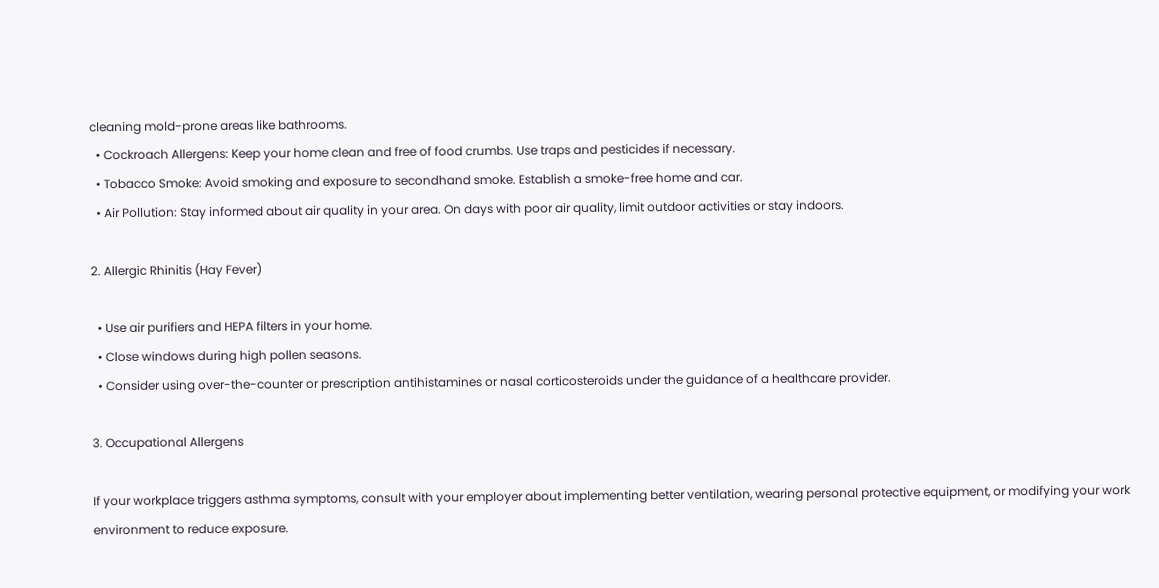cleaning mold-prone areas like bathrooms.
  • Cockroach Allergens: Keep your home clean and free of food crumbs. Use traps and pesticides if necessary.
  • Tobacco Smoke: Avoid smoking and exposure to secondhand smoke. Establish a smoke-free home and car.
  • Air Pollution: Stay informed about air quality in your area. On days with poor air quality, limit outdoor activities or stay indoors.

2. Allergic Rhinitis (Hay Fever)

  • Use air purifiers and HEPA filters in your home.
  • Close windows during high pollen seasons.
  • Consider using over-the-counter or prescription antihistamines or nasal corticosteroids under the guidance of a healthcare provider.

3. Occupational Allergens

If your workplace triggers asthma symptoms, consult with your employer about implementing better ventilation, wearing personal protective equipment, or modifying your work environment to reduce exposure.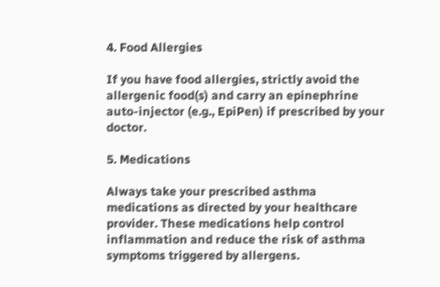4. Food Allergies

If you have food allergies, strictly avoid the allergenic food(s) and carry an epinephrine auto-injector (e.g., EpiPen) if prescribed by your doctor.

5. Medications

Always take your prescribed asthma medications as directed by your healthcare provider. These medications help control inflammation and reduce the risk of asthma symptoms triggered by allergens.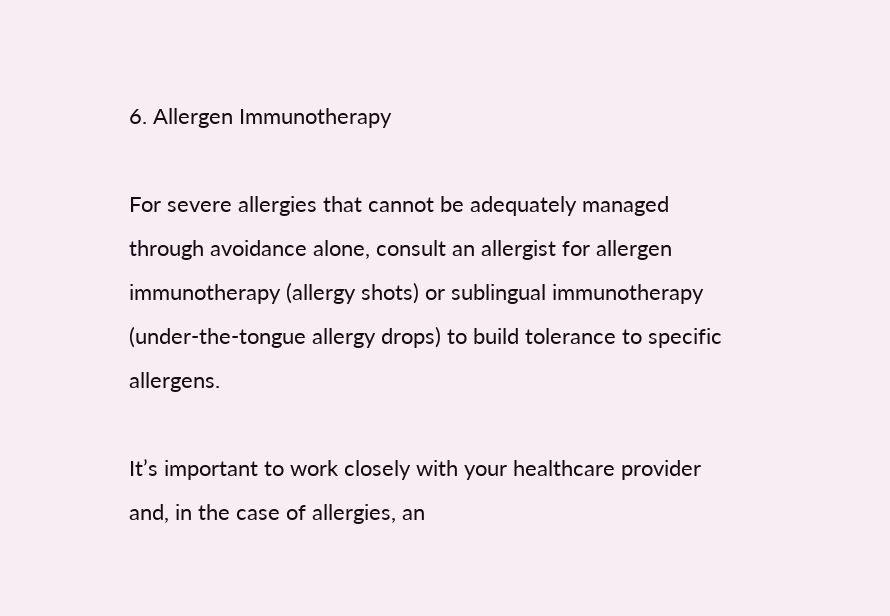6. Allergen Immunotherapy

For severe allergies that cannot be adequately managed through avoidance alone, consult an allergist for allergen immunotherapy (allergy shots) or sublingual immunotherapy (under-the-tongue allergy drops) to build tolerance to specific allergens.

It’s important to work closely with your healthcare provider and, in the case of allergies, an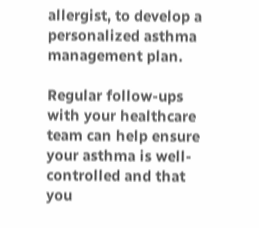allergist, to develop a personalized asthma management plan.

Regular follow-ups with your healthcare team can help ensure your asthma is well-controlled and that you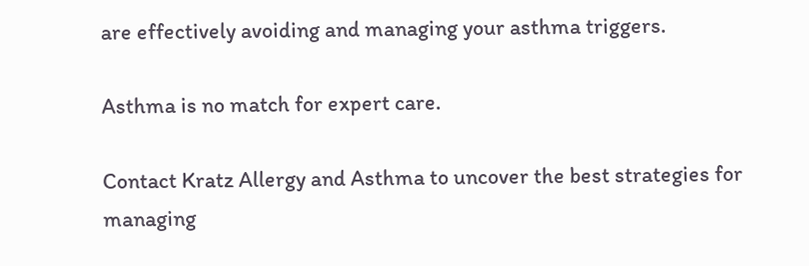are effectively avoiding and managing your asthma triggers.

Asthma is no match for expert care.

Contact Kratz Allergy and Asthma to uncover the best strategies for managing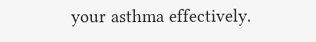your asthma effectively.